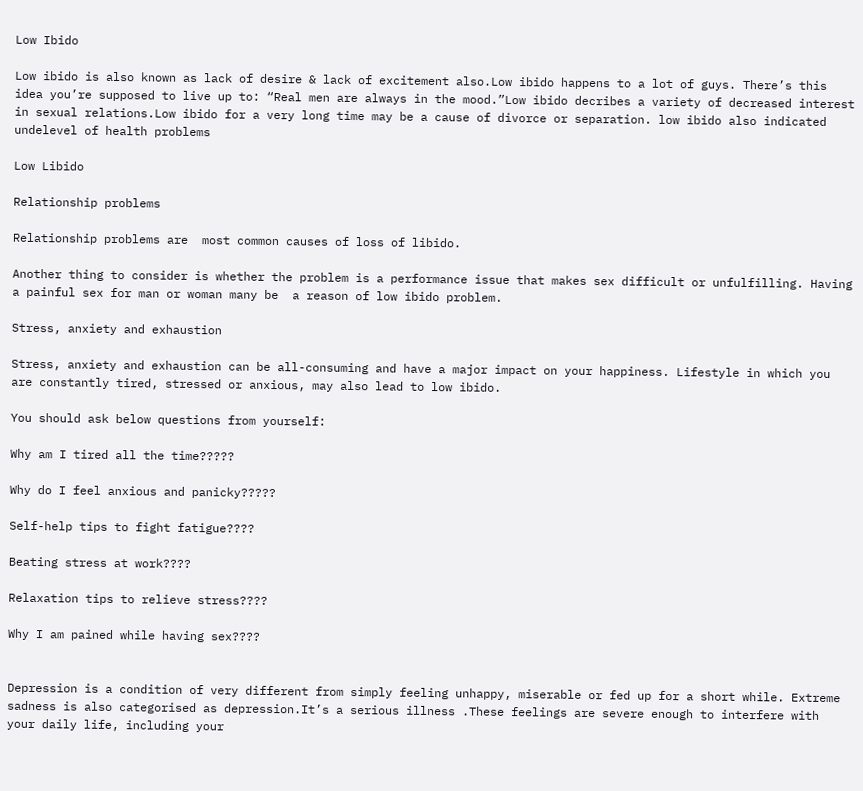Low Ibido

Low ibido is also known as lack of desire & lack of excitement also.Low ibido happens to a lot of guys. There’s this idea you’re supposed to live up to: “Real men are always in the mood.”Low ibido decribes a variety of decreased interest in sexual relations.Low ibido for a very long time may be a cause of divorce or separation. low ibido also indicated undelevel of health problems

Low Libido

Relationship problems

Relationship problems are  most common causes of loss of libido.

Another thing to consider is whether the problem is a performance issue that makes sex difficult or unfulfilling. Having a painful sex for man or woman many be  a reason of low ibido problem.

Stress, anxiety and exhaustion

Stress, anxiety and exhaustion can be all-consuming and have a major impact on your happiness. Lifestyle in which you are constantly tired, stressed or anxious, may also lead to low ibido.

You should ask below questions from yourself:

Why am I tired all the time?????

Why do I feel anxious and panicky?????

Self-help tips to fight fatigue????

Beating stress at work????

Relaxation tips to relieve stress????

Why I am pained while having sex????


Depression is a condition of very different from simply feeling unhappy, miserable or fed up for a short while. Extreme sadness is also categorised as depression.It’s a serious illness .These feelings are severe enough to interfere with your daily life, including your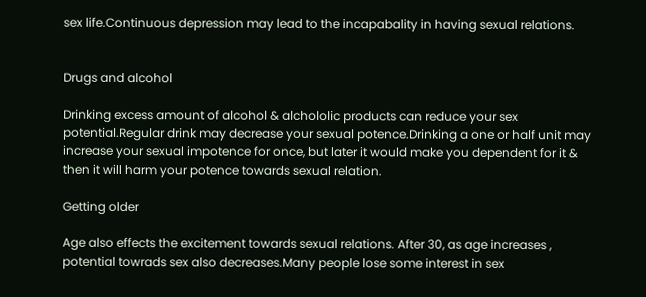sex life.Continuous depression may lead to the incapabality in having sexual relations.


Drugs and alcohol

Drinking excess amount of alcohol & alchololic products can reduce your sex potential.Regular drink may decrease your sexual potence.Drinking a one or half unit may increase your sexual impotence for once, but later it would make you dependent for it & then it will harm your potence towards sexual relation.

Getting older

Age also effects the excitement towards sexual relations. After 30, as age increases , potential towrads sex also decreases.Many people lose some interest in sex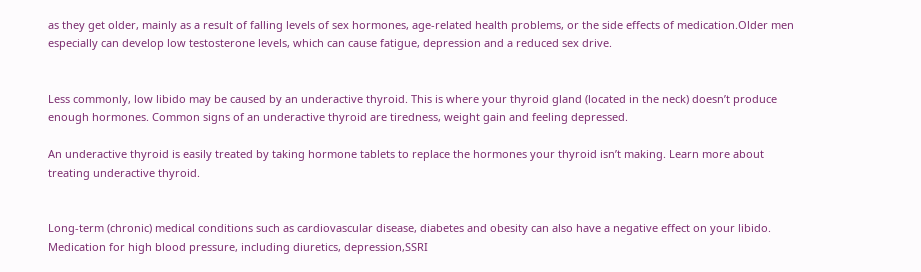as they get older, mainly as a result of falling levels of sex hormones, age-related health problems, or the side effects of medication.Older men especially can develop low testosterone levels, which can cause fatigue, depression and a reduced sex drive.


Less commonly, low libido may be caused by an underactive thyroid. This is where your thyroid gland (located in the neck) doesn’t produce enough hormones. Common signs of an underactive thyroid are tiredness, weight gain and feeling depressed.

An underactive thyroid is easily treated by taking hormone tablets to replace the hormones your thyroid isn’t making. Learn more about treating underactive thyroid.


Long-term (chronic) medical conditions such as cardiovascular disease, diabetes and obesity can also have a negative effect on your libido. Medication for high blood pressure, including diuretics, depression,SSRI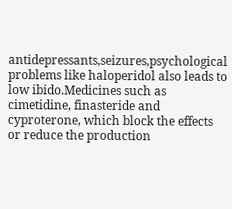antidepressants,seizures,psychological problems like haloperidol also leads to low ibido.Medicines such as cimetidine, finasteride and cyproterone, which block the effects or reduce the production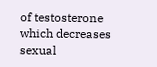of testosterone which decreases sexual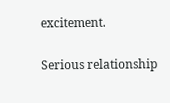excitement.

Serious relationship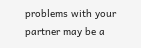problems with your partner may be a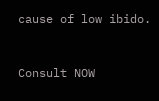cause of low ibido.


Consult NOW